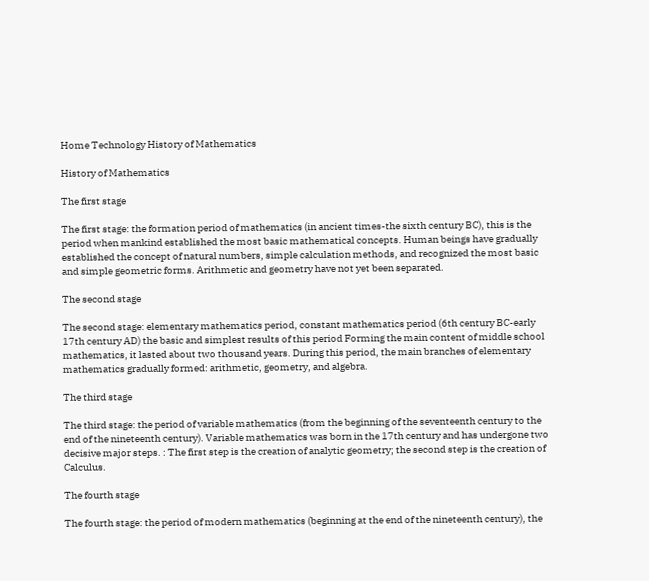Home Technology History of Mathematics

History of Mathematics

The first stage

The first stage: the formation period of mathematics (in ancient times-the sixth century BC), this is the period when mankind established the most basic mathematical concepts. Human beings have gradually established the concept of natural numbers, simple calculation methods, and recognized the most basic and simple geometric forms. Arithmetic and geometry have not yet been separated.

The second stage

The second stage: elementary mathematics period, constant mathematics period (6th century BC-early 17th century AD) the basic and simplest results of this period Forming the main content of middle school mathematics, it lasted about two thousand years. During this period, the main branches of elementary mathematics gradually formed: arithmetic, geometry, and algebra.

The third stage

The third stage: the period of variable mathematics (from the beginning of the seventeenth century to the end of the nineteenth century). Variable mathematics was born in the 17th century and has undergone two decisive major steps. : The first step is the creation of analytic geometry; the second step is the creation of Calculus.

The fourth stage

The fourth stage: the period of modern mathematics (beginning at the end of the nineteenth century), the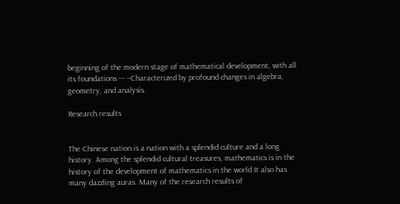beginning of the modern stage of mathematical development, with all its foundations --- --Characterized by profound changes in algebra, geometry, and analysis.

Research results


The Chinese nation is a nation with a splendid culture and a long history. Among the splendid cultural treasures, mathematics is in the history of the development of mathematics in the world It also has many dazzling auras. Many of the research results of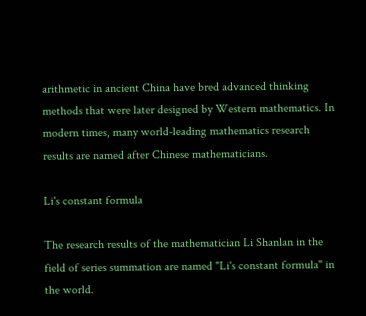arithmetic in ancient China have bred advanced thinking methods that were later designed by Western mathematics. In modern times, many world-leading mathematics research results are named after Chinese mathematicians.

Li's constant formula

The research results of the mathematician Li Shanlan in the field of series summation are named "Li's constant formula" in the world.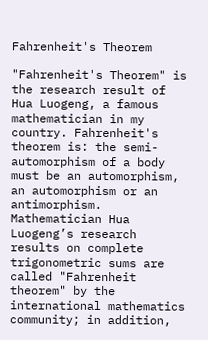Fahrenheit's Theorem

"Fahrenheit's Theorem" is the research result of Hua Luogeng, a famous mathematician in my country. Fahrenheit's theorem is: the semi-automorphism of a body must be an automorphism, an automorphism or an antimorphism. Mathematician Hua Luogeng’s research results on complete trigonometric sums are called "Fahrenheit theorem" by the international mathematics community; in addition,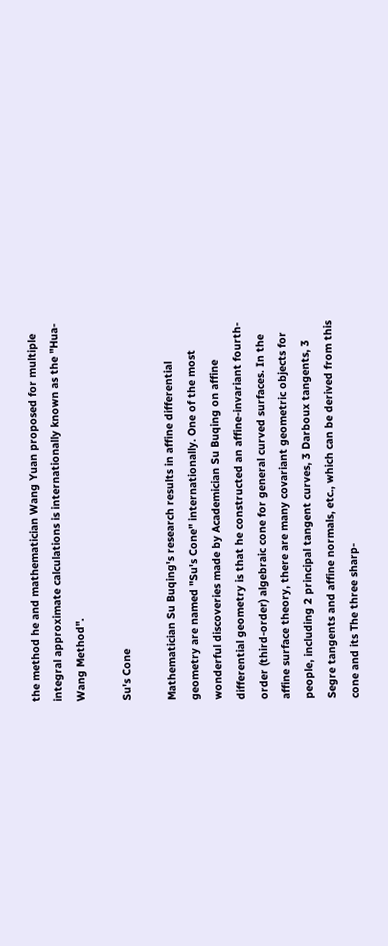the method he and mathematician Wang Yuan proposed for multiple integral approximate calculations is internationally known as the "Hua-Wang Method".

Su's Cone

Mathematician Su Buqing's research results in affine differential geometry are named "Su's Cone" internationally. One of the most wonderful discoveries made by Academician Su Buqing on affine differential geometry is that he constructed an affine-invariant fourth-order (third-order) algebraic cone for general curved surfaces. In the affine surface theory, there are many covariant geometric objects for people, including 2 principal tangent curves, 3 Darboux tangents, 3 Segre tangents and affine normals, etc., which can be derived from this cone and its The three sharp-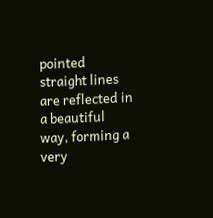pointed straight lines are reflected in a beautiful way, forming a very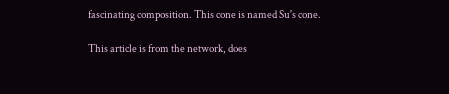fascinating composition. This cone is named Su's cone.

This article is from the network, does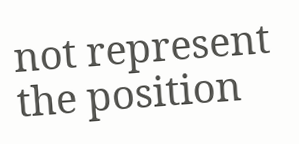not represent the position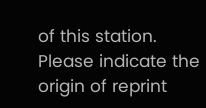of this station. Please indicate the origin of reprint